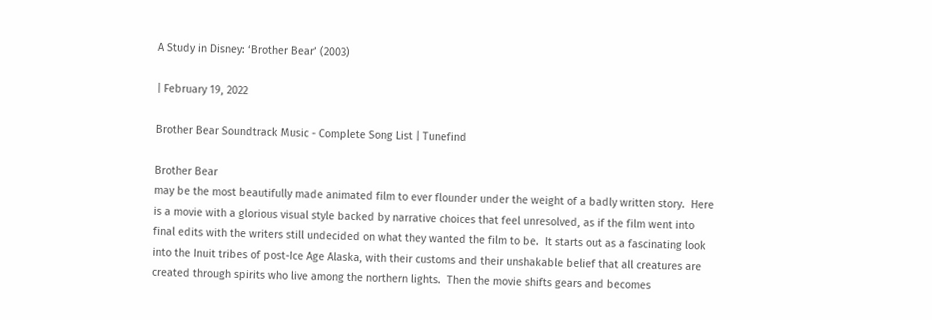A Study in Disney: ‘Brother Bear’ (2003)

| February 19, 2022

Brother Bear Soundtrack Music - Complete Song List | Tunefind

Brother Bear
may be the most beautifully made animated film to ever flounder under the weight of a badly written story.  Here is a movie with a glorious visual style backed by narrative choices that feel unresolved, as if the film went into final edits with the writers still undecided on what they wanted the film to be.  It starts out as a fascinating look into the Inuit tribes of post-Ice Age Alaska, with their customs and their unshakable belief that all creatures are created through spirits who live among the northern lights.  Then the movie shifts gears and becomes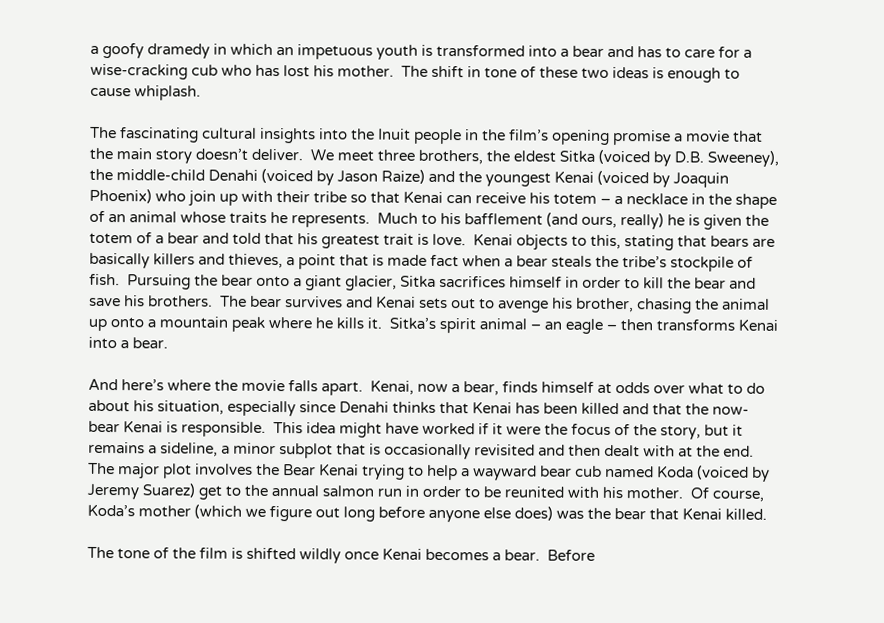a goofy dramedy in which an impetuous youth is transformed into a bear and has to care for a wise-cracking cub who has lost his mother.  The shift in tone of these two ideas is enough to cause whiplash.

The fascinating cultural insights into the Inuit people in the film’s opening promise a movie that the main story doesn’t deliver.  We meet three brothers, the eldest Sitka (voiced by D.B. Sweeney), the middle-child Denahi (voiced by Jason Raize) and the youngest Kenai (voiced by Joaquin Phoenix) who join up with their tribe so that Kenai can receive his totem – a necklace in the shape of an animal whose traits he represents.  Much to his bafflement (and ours, really) he is given the totem of a bear and told that his greatest trait is love.  Kenai objects to this, stating that bears are basically killers and thieves, a point that is made fact when a bear steals the tribe’s stockpile of fish.  Pursuing the bear onto a giant glacier, Sitka sacrifices himself in order to kill the bear and save his brothers.  The bear survives and Kenai sets out to avenge his brother, chasing the animal up onto a mountain peak where he kills it.  Sitka’s spirit animal – an eagle – then transforms Kenai into a bear.

And here’s where the movie falls apart.  Kenai, now a bear, finds himself at odds over what to do about his situation, especially since Denahi thinks that Kenai has been killed and that the now-bear Kenai is responsible.  This idea might have worked if it were the focus of the story, but it remains a sideline, a minor subplot that is occasionally revisited and then dealt with at the end.  The major plot involves the Bear Kenai trying to help a wayward bear cub named Koda (voiced by Jeremy Suarez) get to the annual salmon run in order to be reunited with his mother.  Of course, Koda’s mother (which we figure out long before anyone else does) was the bear that Kenai killed.

The tone of the film is shifted wildly once Kenai becomes a bear.  Before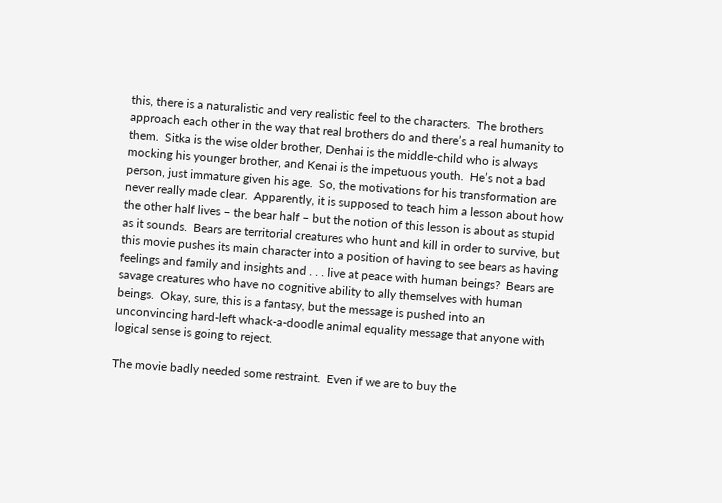this, there is a naturalistic and very realistic feel to the characters.  The brothers approach each other in the way that real brothers do and there’s a real humanity to them.  Sitka is the wise older brother, Denhai is the middle-child who is always mocking his younger brother, and Kenai is the impetuous youth.  He’s not a bad person, just immature given his age.  So, the motivations for his transformation are never really made clear.  Apparently, it is supposed to teach him a lesson about how the other half lives – the bear half – but the notion of this lesson is about as stupid as it sounds.  Bears are territorial creatures who hunt and kill in order to survive, but this movie pushes its main character into a position of having to see bears as having feelings and family and insights and . . . live at peace with human beings?  Bears are savage creatures who have no cognitive ability to ally themselves with human beings.  Okay, sure, this is a fantasy, but the message is pushed into an unconvincing hard-left whack-a-doodle animal equality message that anyone with logical sense is going to reject.

The movie badly needed some restraint.  Even if we are to buy the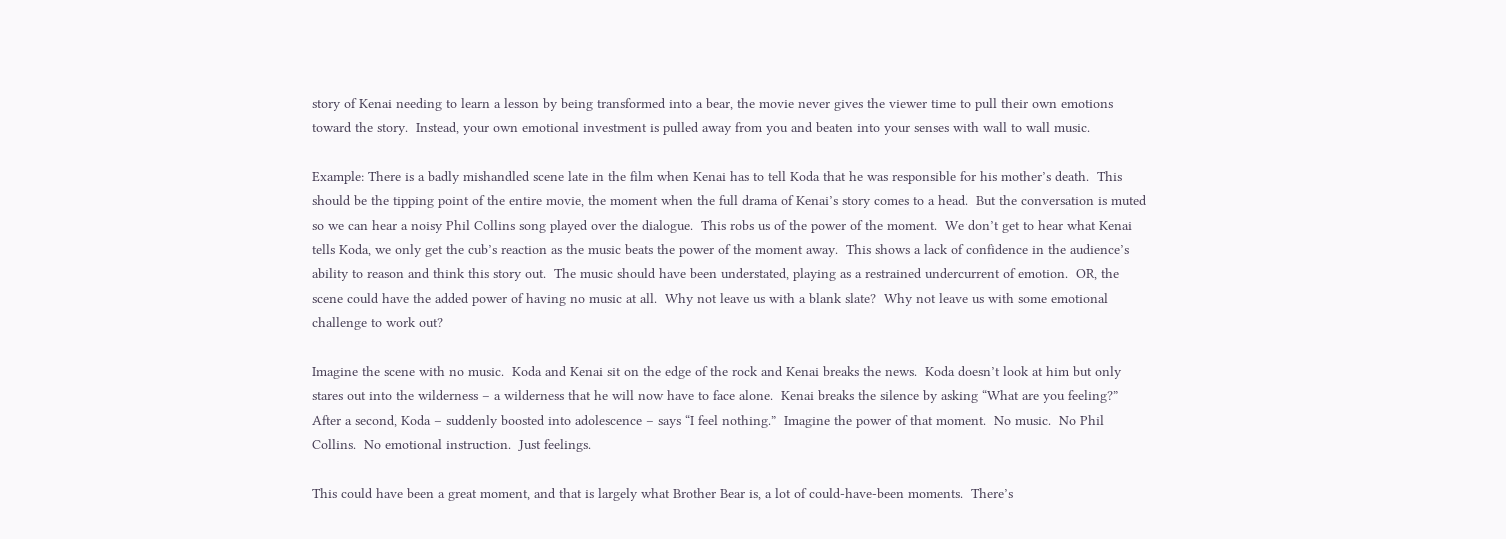story of Kenai needing to learn a lesson by being transformed into a bear, the movie never gives the viewer time to pull their own emotions toward the story.  Instead, your own emotional investment is pulled away from you and beaten into your senses with wall to wall music.

Example: There is a badly mishandled scene late in the film when Kenai has to tell Koda that he was responsible for his mother’s death.  This should be the tipping point of the entire movie, the moment when the full drama of Kenai’s story comes to a head.  But the conversation is muted so we can hear a noisy Phil Collins song played over the dialogue.  This robs us of the power of the moment.  We don’t get to hear what Kenai tells Koda, we only get the cub’s reaction as the music beats the power of the moment away.  This shows a lack of confidence in the audience’s ability to reason and think this story out.  The music should have been understated, playing as a restrained undercurrent of emotion.  OR, the scene could have the added power of having no music at all.  Why not leave us with a blank slate?  Why not leave us with some emotional challenge to work out?

Imagine the scene with no music.  Koda and Kenai sit on the edge of the rock and Kenai breaks the news.  Koda doesn’t look at him but only stares out into the wilderness – a wilderness that he will now have to face alone.  Kenai breaks the silence by asking “What are you feeling?”  After a second, Koda – suddenly boosted into adolescence – says “I feel nothing.”  Imagine the power of that moment.  No music.  No Phil Collins.  No emotional instruction.  Just feelings.

This could have been a great moment, and that is largely what Brother Bear is, a lot of could-have-been moments.  There’s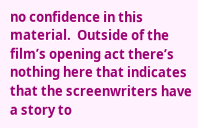no confidence in this material.  Outside of the film’s opening act there’s nothing here that indicates that the screenwriters have a story to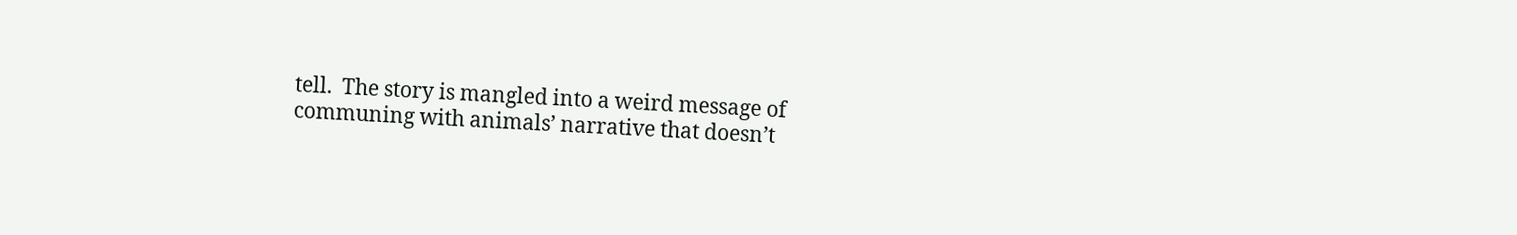tell.  The story is mangled into a weird message of communing with animals’ narrative that doesn’t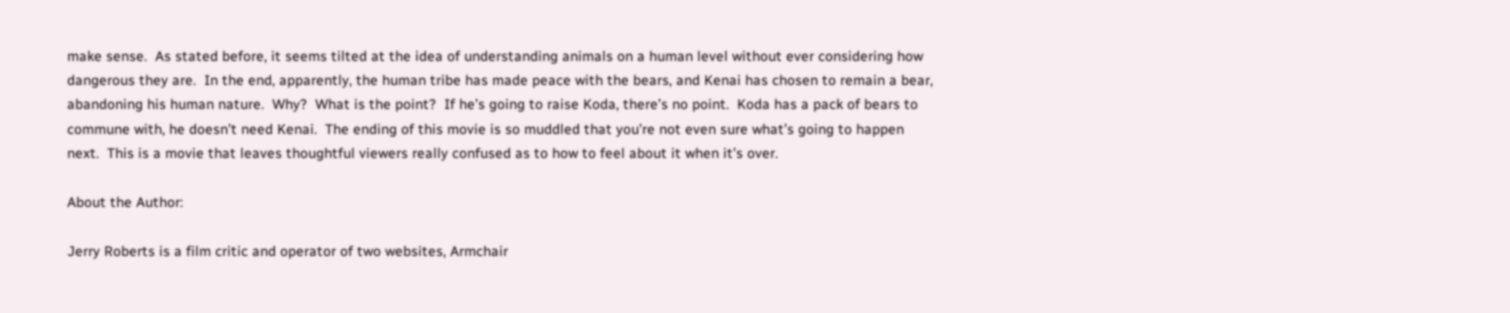make sense.  As stated before, it seems tilted at the idea of understanding animals on a human level without ever considering how dangerous they are.  In the end, apparently, the human tribe has made peace with the bears, and Kenai has chosen to remain a bear, abandoning his human nature.  Why?  What is the point?  If he’s going to raise Koda, there’s no point.  Koda has a pack of bears to commune with, he doesn’t need Kenai.  The ending of this movie is so muddled that you’re not even sure what’s going to happen next.  This is a movie that leaves thoughtful viewers really confused as to how to feel about it when it’s over.

About the Author:

Jerry Roberts is a film critic and operator of two websites, Armchair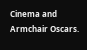Cinema and Armchair Oscars.